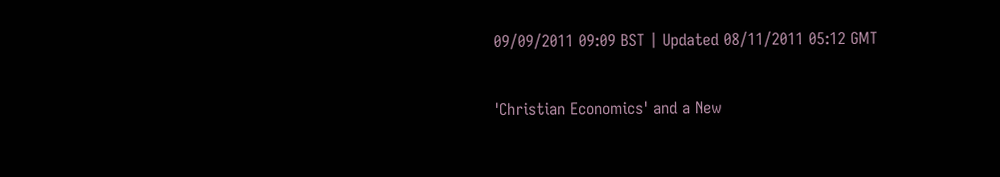09/09/2011 09:09 BST | Updated 08/11/2011 05:12 GMT

'Christian Economics' and a New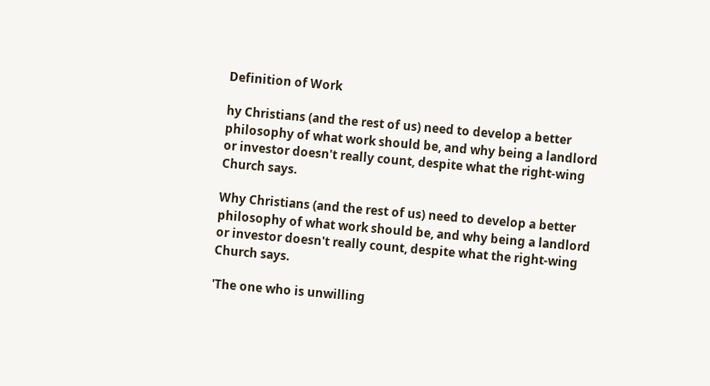Definition of Work

hy Christians (and the rest of us) need to develop a better philosophy of what work should be, and why being a landlord or investor doesn't really count, despite what the right-wing Church says.

Why Christians (and the rest of us) need to develop a better philosophy of what work should be, and why being a landlord or investor doesn't really count, despite what the right-wing Church says.

'The one who is unwilling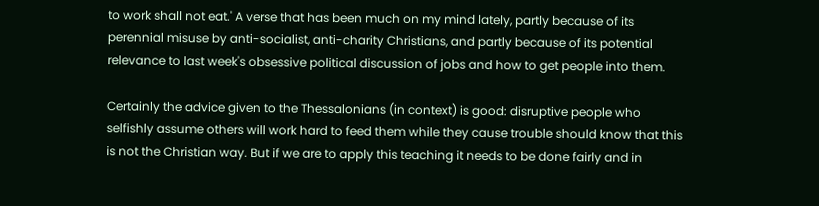to work shall not eat.' A verse that has been much on my mind lately, partly because of its perennial misuse by anti-socialist, anti-charity Christians, and partly because of its potential relevance to last week's obsessive political discussion of jobs and how to get people into them.

Certainly the advice given to the Thessalonians (in context) is good: disruptive people who selfishly assume others will work hard to feed them while they cause trouble should know that this is not the Christian way. But if we are to apply this teaching it needs to be done fairly and in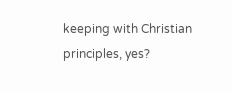keeping with Christian principles, yes?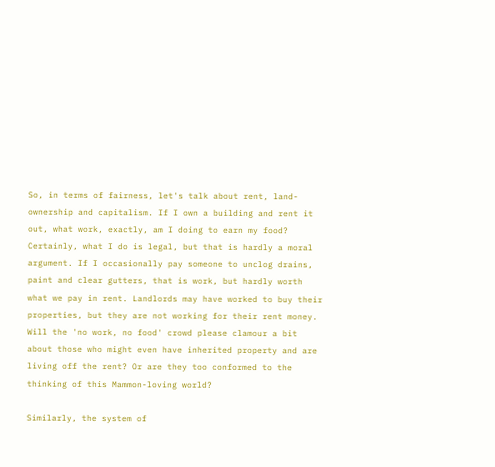So, in terms of fairness, let's talk about rent, land-ownership and capitalism. If I own a building and rent it out, what work, exactly, am I doing to earn my food? Certainly, what I do is legal, but that is hardly a moral argument. If I occasionally pay someone to unclog drains, paint and clear gutters, that is work, but hardly worth what we pay in rent. Landlords may have worked to buy their properties, but they are not working for their rent money. Will the 'no work, no food' crowd please clamour a bit about those who might even have inherited property and are living off the rent? Or are they too conformed to the thinking of this Mammon-loving world?

Similarly, the system of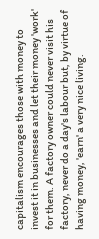capitalism encourages those with money to invest it in businesses and let their money 'work' for them. A factory owner could never visit his factory, never do a day's labour but, by virtue of having money, 'earn' a very nice living.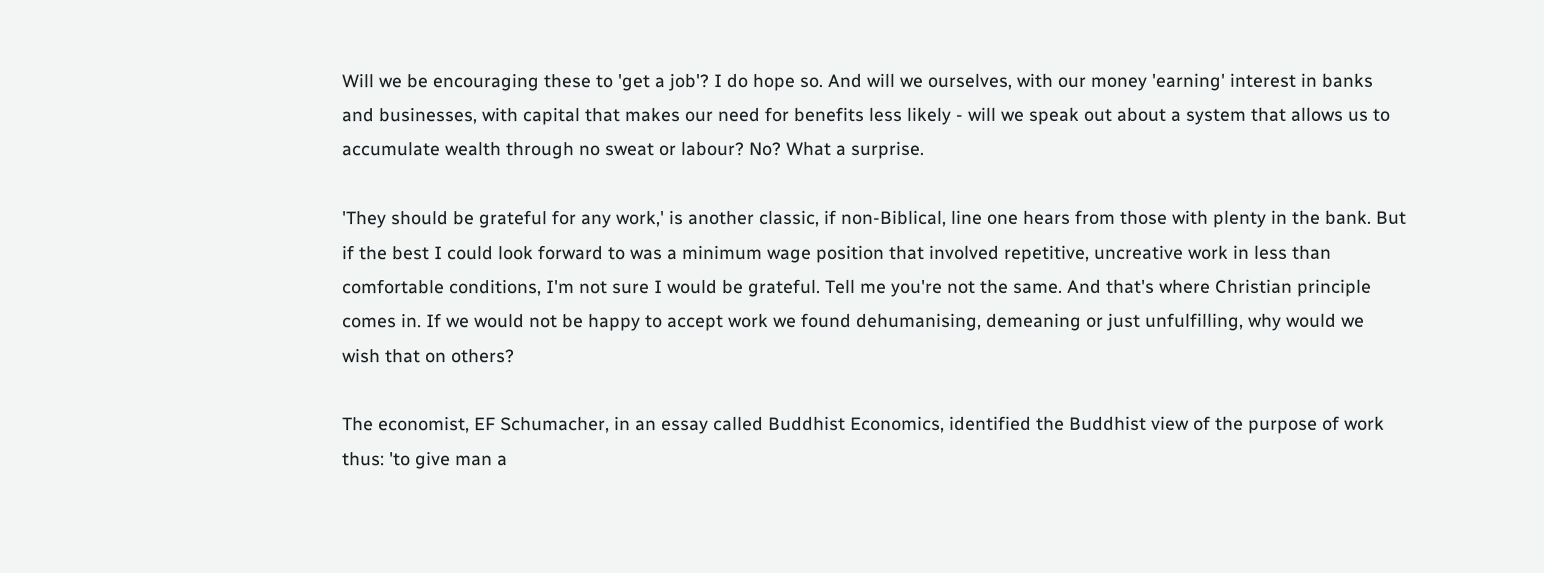Will we be encouraging these to 'get a job'? I do hope so. And will we ourselves, with our money 'earning' interest in banks and businesses, with capital that makes our need for benefits less likely - will we speak out about a system that allows us to accumulate wealth through no sweat or labour? No? What a surprise.

'They should be grateful for any work,' is another classic, if non-Biblical, line one hears from those with plenty in the bank. But if the best I could look forward to was a minimum wage position that involved repetitive, uncreative work in less than comfortable conditions, I'm not sure I would be grateful. Tell me you're not the same. And that's where Christian principle comes in. If we would not be happy to accept work we found dehumanising, demeaning or just unfulfilling, why would we wish that on others?

The economist, EF Schumacher, in an essay called Buddhist Economics, identified the Buddhist view of the purpose of work thus: 'to give man a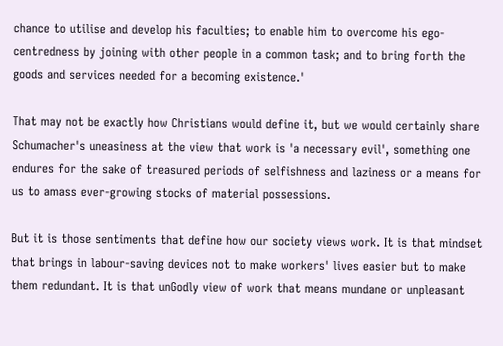chance to utilise and develop his faculties; to enable him to overcome his ego-centredness by joining with other people in a common task; and to bring forth the goods and services needed for a becoming existence.'

That may not be exactly how Christians would define it, but we would certainly share Schumacher's uneasiness at the view that work is 'a necessary evil', something one endures for the sake of treasured periods of selfishness and laziness or a means for us to amass ever-growing stocks of material possessions.

But it is those sentiments that define how our society views work. It is that mindset that brings in labour-saving devices not to make workers' lives easier but to make them redundant. It is that unGodly view of work that means mundane or unpleasant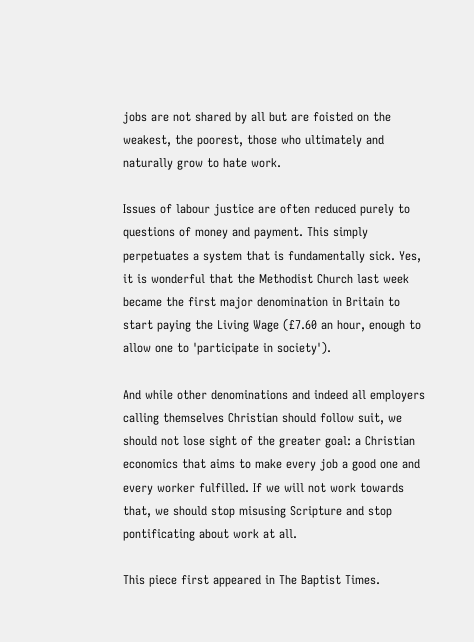jobs are not shared by all but are foisted on the weakest, the poorest, those who ultimately and naturally grow to hate work.

Issues of labour justice are often reduced purely to questions of money and payment. This simply perpetuates a system that is fundamentally sick. Yes, it is wonderful that the Methodist Church last week became the first major denomination in Britain to start paying the Living Wage (£7.60 an hour, enough to allow one to 'participate in society').

And while other denominations and indeed all employers calling themselves Christian should follow suit, we should not lose sight of the greater goal: a Christian economics that aims to make every job a good one and every worker fulfilled. If we will not work towards that, we should stop misusing Scripture and stop pontificating about work at all.

This piece first appeared in The Baptist Times.